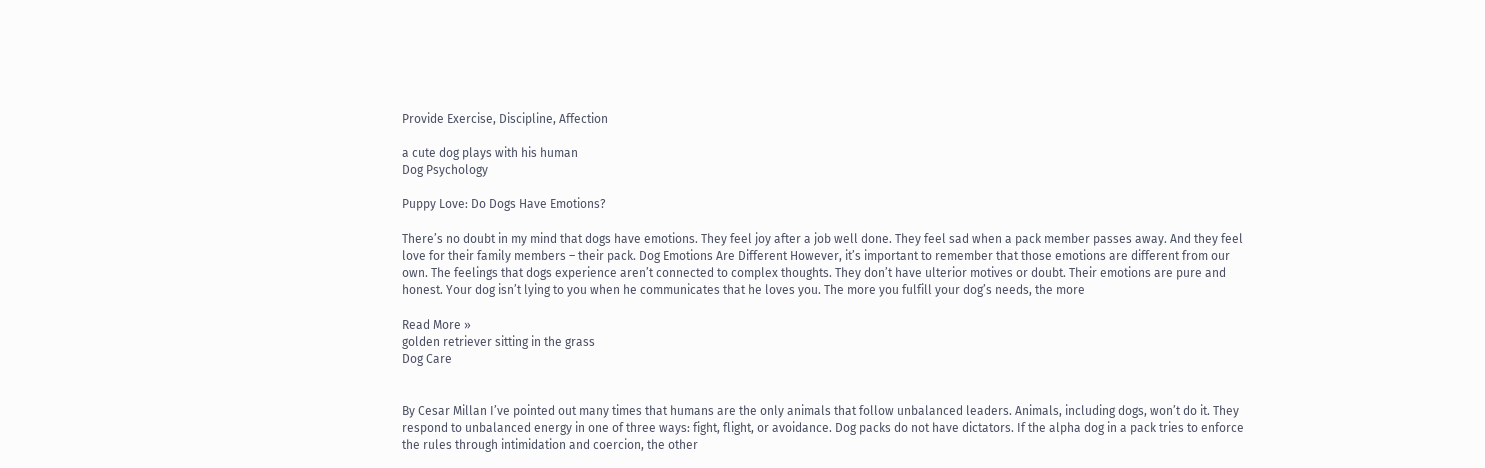Provide Exercise, Discipline, Affection

a cute dog plays with his human
Dog Psychology

Puppy Love: Do Dogs Have Emotions?

There’s no doubt in my mind that dogs have emotions. They feel joy after a job well done. They feel sad when a pack member passes away. And they feel love for their family members – their pack. Dog Emotions Are Different However, it’s important to remember that those emotions are different from our own. The feelings that dogs experience aren’t connected to complex thoughts. They don’t have ulterior motives or doubt. Their emotions are pure and honest. Your dog isn’t lying to you when he communicates that he loves you. The more you fulfill your dog’s needs, the more

Read More »
golden retriever sitting in the grass
Dog Care


By Cesar Millan I’ve pointed out many times that humans are the only animals that follow unbalanced leaders. Animals, including dogs, won’t do it. They respond to unbalanced energy in one of three ways: fight, flight, or avoidance. Dog packs do not have dictators. If the alpha dog in a pack tries to enforce the rules through intimidation and coercion, the other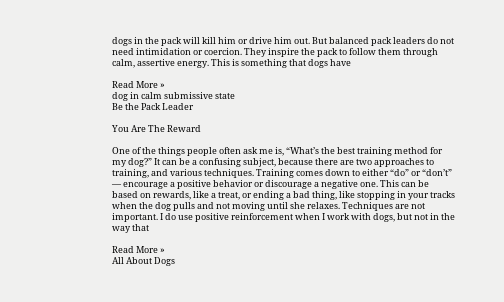dogs in the pack will kill him or drive him out. But balanced pack leaders do not need intimidation or coercion. They inspire the pack to follow them through calm, assertive energy. This is something that dogs have

Read More »
dog in calm submissive state
Be the Pack Leader

You Are The Reward

One of the things people often ask me is, “What’s the best training method for my dog?” It can be a confusing subject, because there are two approaches to training, and various techniques. Training comes down to either “do” or “don’t” — encourage a positive behavior or discourage a negative one. This can be based on rewards, like a treat, or ending a bad thing, like stopping in your tracks when the dog pulls and not moving until she relaxes. Techniques are not important. I do use positive reinforcement when I work with dogs, but not in the way that

Read More »
All About Dogs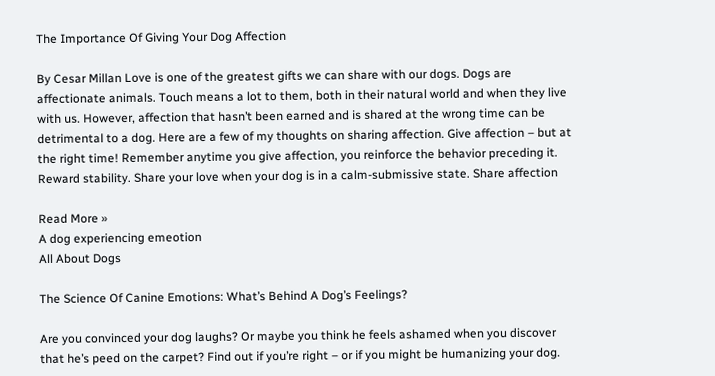The Importance Of Giving Your Dog Affection

By Cesar Millan Love is one of the greatest gifts we can share with our dogs. Dogs are affectionate animals. Touch means a lot to them, both in their natural world and when they live with us. However, affection that hasn’t been earned and is shared at the wrong time can be detrimental to a dog. Here are a few of my thoughts on sharing affection. Give affection – but at the right time! Remember anytime you give affection, you reinforce the behavior preceding it. Reward stability. Share your love when your dog is in a calm-submissive state. Share affection

Read More »
A dog experiencing emeotion
All About Dogs

The Science Of Canine Emotions: What’s Behind A Dog’s Feelings?

Are you convinced your dog laughs? Or maybe you think he feels ashamed when you discover that he’s peed on the carpet? Find out if you’re right – or if you might be humanizing your dog.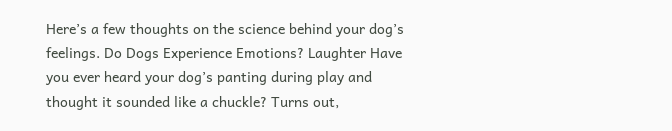Here’s a few thoughts on the science behind your dog’s feelings. Do Dogs Experience Emotions? Laughter Have you ever heard your dog’s panting during play and thought it sounded like a chuckle? Turns out,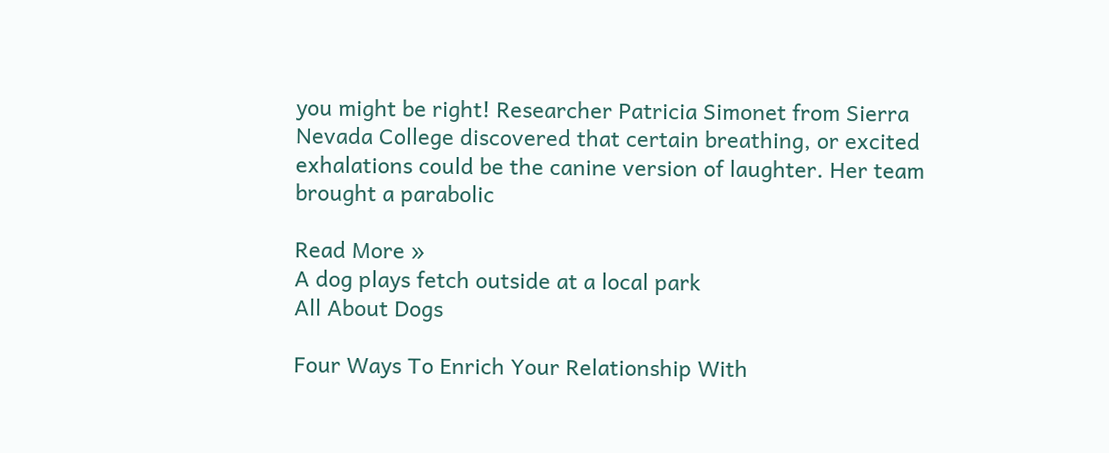you might be right! Researcher Patricia Simonet from Sierra Nevada College discovered that certain breathing, or excited exhalations could be the canine version of laughter. Her team brought a parabolic

Read More »
A dog plays fetch outside at a local park
All About Dogs

Four Ways To Enrich Your Relationship With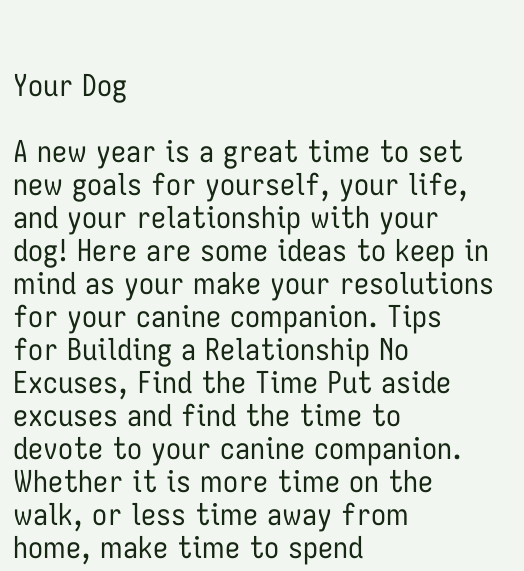Your Dog

A new year is a great time to set new goals for yourself, your life, and your relationship with your dog! Here are some ideas to keep in mind as your make your resolutions for your canine companion. Tips for Building a Relationship No Excuses, Find the Time Put aside excuses and find the time to devote to your canine companion. Whether it is more time on the walk, or less time away from home, make time to spend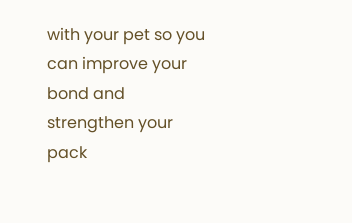with your pet so you can improve your bond and strengthen your pack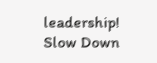leadership! Slow Down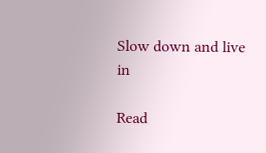Slow down and live in

Read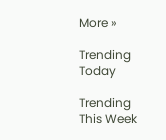More »

Trending Today

Trending This Week